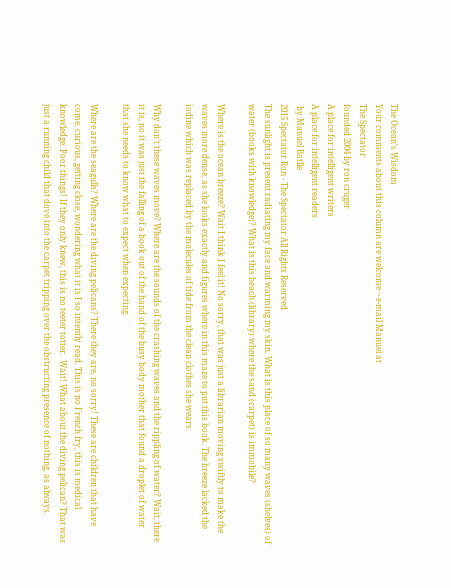The Ocean's Wisdom
Your comments about this column are welcome ~ e-mail Manuel at
The Spectator
founded 2004 by ron cruger
A place for intelligent writers
A place for intelligent readers
 by Manuel Batlle
2015 Spectator Ron - The Spectator All Rights Reserved
The sunlight is present radiating my face and warming my skin. What is this place of so many waves (shelves) of water (books with knowledge)? What is this beach (library) where the sand (carpet) is immobile?

Where is the ocean breeze? Wait I think I feel it! No sorry, that was just a librarian moving swiftly to make the waves more dense, as she looks exactly and figures where in this maze to put this book. The breeze lacked the iodine which was replaced by the molecules of tide from the clean clothes she wears.

Why don't these waves move? Where are the sounds of the crashing waves and the rippling of water? Wait, there it is, no it was just the falling of a book out of the hand of the busy body mother that found a droplet of water that she needs to know what to expect when expecting.

Where are the seagulls? Where are the diving pelicans? There they are, no sorry! These are children that have come, curious, getting close, wondering what it is I so intently read. This is no French fry, this is medical knowledge. Poor things! If they only knew, this is no teeter totter.  Wait! What about the diving pelican? That was just a running child that dove into the carpet tripping over the obstructing presence of nothing, as always.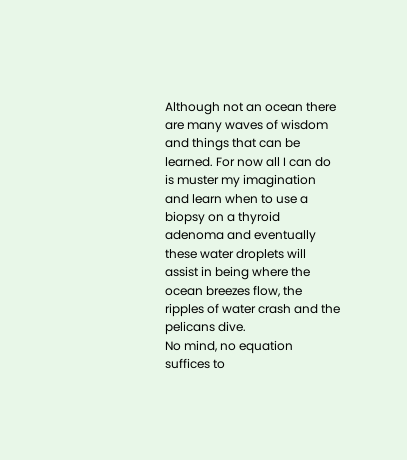Although not an ocean there are many waves of wisdom and things that can be learned. For now all I can do is muster my imagination and learn when to use a biopsy on a thyroid adenoma and eventually these water droplets will assist in being where the ocean breezes flow, the ripples of water crash and the pelicans dive.
No mind, no equation suffices to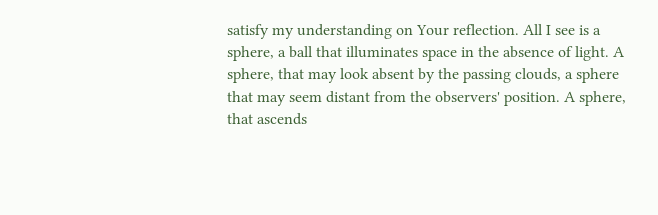satisfy my understanding on Your reflection. All I see is a sphere, a ball that illuminates space in the absence of light. A sphere, that may look absent by the passing clouds, a sphere that may seem distant from the observers' position. A sphere, that ascends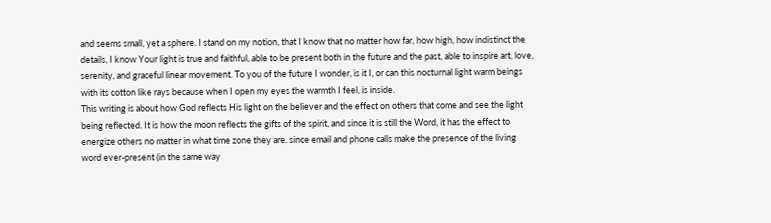and seems small, yet a sphere. I stand on my notion, that I know that no matter how far, how high, how indistinct the details, I know Your light is true and faithful, able to be present both in the future and the past, able to inspire art, love, serenity, and graceful linear movement. To you of the future I wonder, is it I, or can this nocturnal light warm beings with its cotton like rays because when I open my eyes the warmth I feel, is inside.
This writing is about how God reflects His light on the believer and the effect on others that come and see the light being reflected. It is how the moon reflects the gifts of the spirit, and since it is still the Word, it has the effect to energize others no matter in what time zone they are. since email and phone calls make the presence of the living word ever-present (in the same way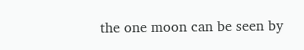the one moon can be seen by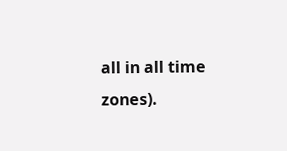all in all time zones).